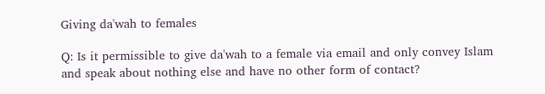Giving da'wah to females

Q: Is it permissible to give da'wah to a female via email and only convey Islam and speak about nothing else and have no other form of contact?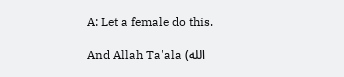A: Let a female do this.

And Allah Ta'ala (الله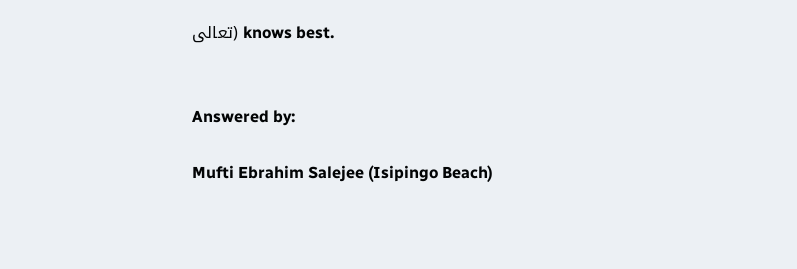تعالى) knows best.


Answered by:

Mufti Ebrahim Salejee (Isipingo Beach)